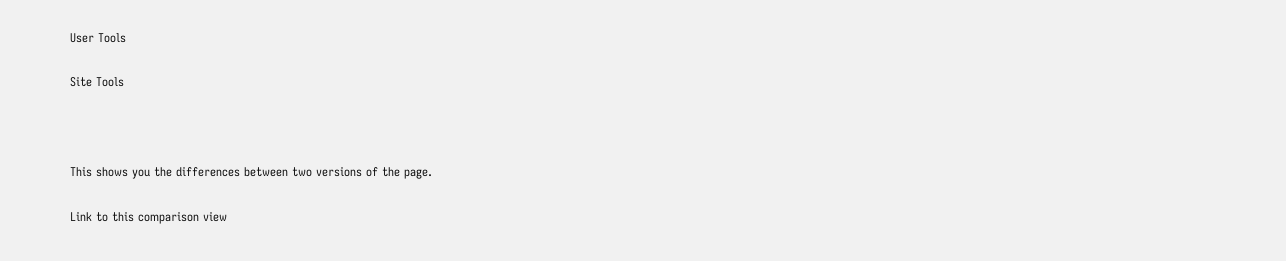User Tools

Site Tools



This shows you the differences between two versions of the page.

Link to this comparison view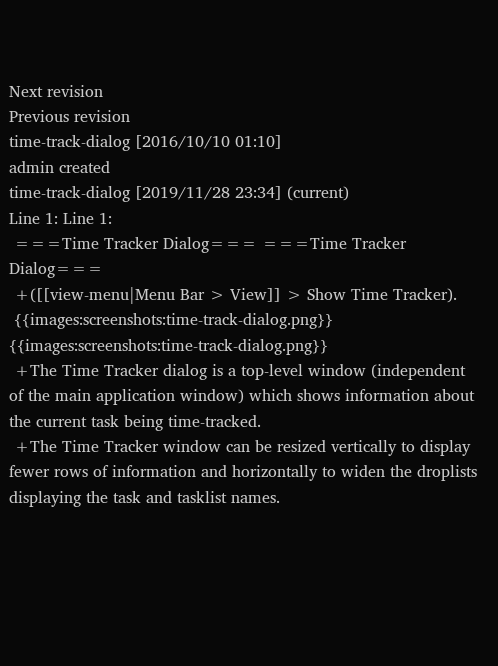Next revision
Previous revision
time-track-dialog [2016/10/10 01:10]
admin created
time-track-dialog [2019/11/28 23:34] (current)
Line 1: Line 1:
 ===Time Tracker Dialog=== ===Time Tracker Dialog===
 +([[view-menu|Menu Bar > View]] > Show Time Tracker).
 {{images:screenshots:time-track-dialog.png}} {{images:screenshots:time-track-dialog.png}}
 +The Time Tracker dialog is a top-level window (independent of the main application window) which shows information about the current task being time-tracked.
 +The Time Tracker window can be resized vertically to display fewer rows of information and horizontally to widen the droplists displaying the task and tasklist names.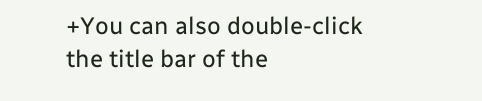+You can also double-click the title bar of the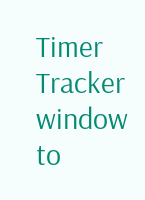Timer Tracker window to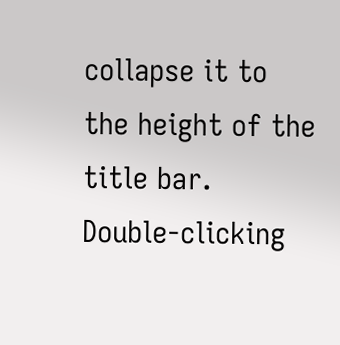collapse it to the height of the title bar. Double-clicking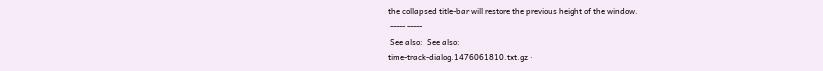the collapsed title-bar will restore the previous height of the window.
 ----- -----
 See also:  See also:
time-track-dialog.1476061810.txt.gz ·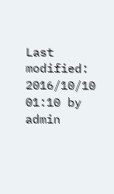Last modified: 2016/10/10 01:10 by admin